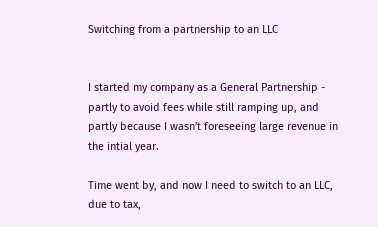Switching from a partnership to an LLC


I started my company as a General Partnership - partly to avoid fees while still ramping up, and partly because I wasn't foreseeing large revenue in the intial year.

Time went by, and now I need to switch to an LLC, due to tax,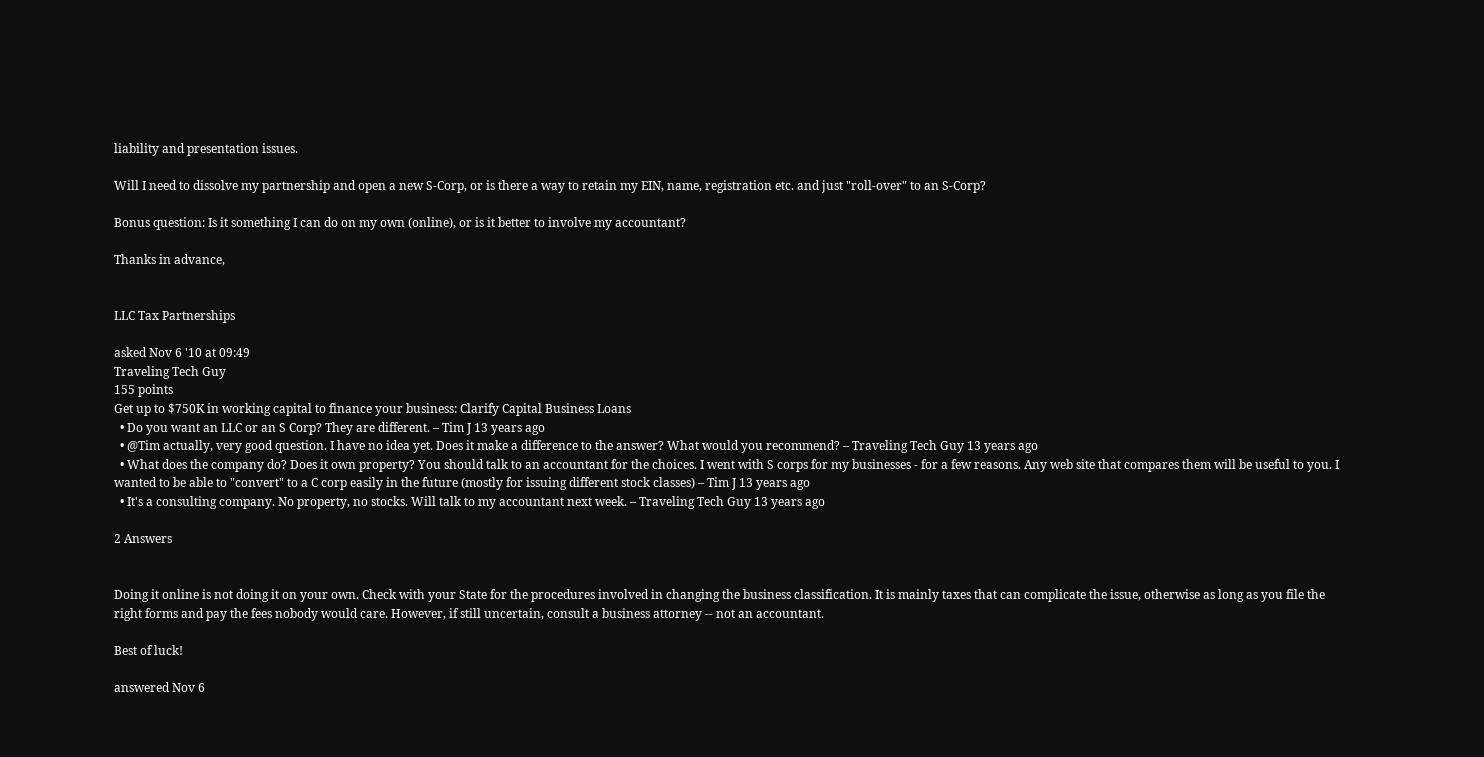liability and presentation issues.

Will I need to dissolve my partnership and open a new S-Corp, or is there a way to retain my EIN, name, registration etc. and just "roll-over" to an S-Corp?

Bonus question: Is it something I can do on my own (online), or is it better to involve my accountant?

Thanks in advance,


LLC Tax Partnerships

asked Nov 6 '10 at 09:49
Traveling Tech Guy
155 points
Get up to $750K in working capital to finance your business: Clarify Capital Business Loans
  • Do you want an LLC or an S Corp? They are different. – Tim J 13 years ago
  • @Tim actually, very good question. I have no idea yet. Does it make a difference to the answer? What would you recommend? – Traveling Tech Guy 13 years ago
  • What does the company do? Does it own property? You should talk to an accountant for the choices. I went with S corps for my businesses - for a few reasons. Any web site that compares them will be useful to you. I wanted to be able to "convert" to a C corp easily in the future (mostly for issuing different stock classes) – Tim J 13 years ago
  • It's a consulting company. No property, no stocks. Will talk to my accountant next week. – Traveling Tech Guy 13 years ago

2 Answers


Doing it online is not doing it on your own. Check with your State for the procedures involved in changing the business classification. It is mainly taxes that can complicate the issue, otherwise as long as you file the right forms and pay the fees nobody would care. However, if still uncertain, consult a business attorney -- not an accountant.

Best of luck!

answered Nov 6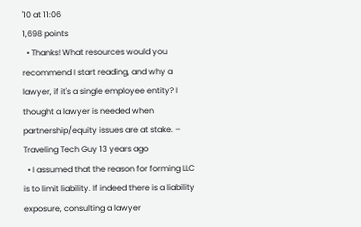'10 at 11:06
1,698 points
  • Thanks! What resources would you recommend I start reading, and why a lawyer, if it's a single employee entity? I thought a lawyer is needed when partnership/equity issues are at stake. – Traveling Tech Guy 13 years ago
  • I assumed that the reason for forming LLC is to limit liability. If indeed there is a liability exposure, consulting a lawyer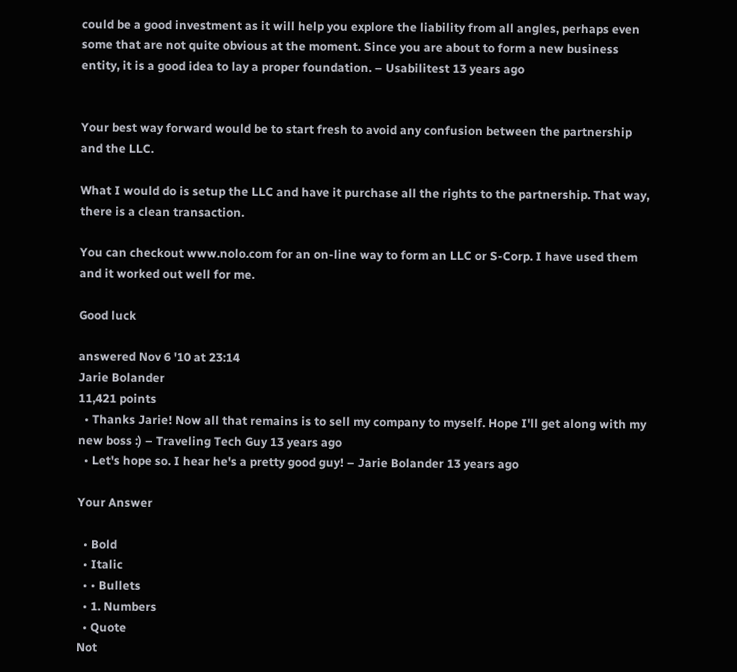could be a good investment as it will help you explore the liability from all angles, perhaps even some that are not quite obvious at the moment. Since you are about to form a new business entity, it is a good idea to lay a proper foundation. – Usabilitest 13 years ago


Your best way forward would be to start fresh to avoid any confusion between the partnership and the LLC.

What I would do is setup the LLC and have it purchase all the rights to the partnership. That way, there is a clean transaction.

You can checkout www.nolo.com for an on-line way to form an LLC or S-Corp. I have used them and it worked out well for me.

Good luck

answered Nov 6 '10 at 23:14
Jarie Bolander
11,421 points
  • Thanks Jarie! Now all that remains is to sell my company to myself. Hope I'll get along with my new boss :) – Traveling Tech Guy 13 years ago
  • Let's hope so. I hear he's a pretty good guy! – Jarie Bolander 13 years ago

Your Answer

  • Bold
  • Italic
  • • Bullets
  • 1. Numbers
  • Quote
Not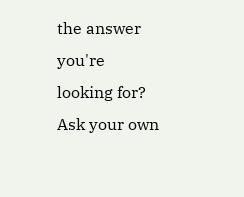the answer you're looking for? Ask your own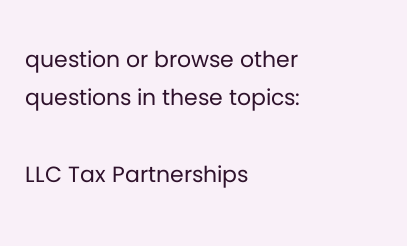question or browse other questions in these topics:

LLC Tax Partnerships